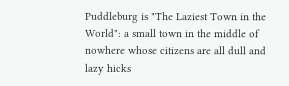Puddleburg is "The Laziest Town in the World": a small town in the middle of nowhere whose citizens are all dull and lazy hicks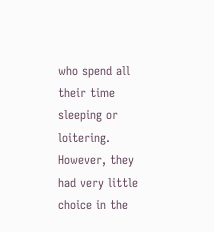who spend all their time sleeping or loitering. However, they had very little choice in the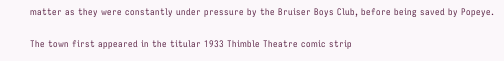matter as they were constantly under pressure by the Bruiser Boys Club, before being saved by Popeye.

The town first appeared in the titular 1933 Thimble Theatre comic strip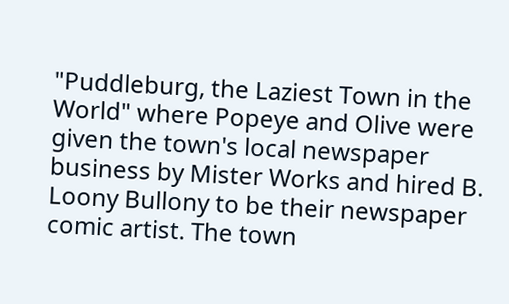"Puddleburg, the Laziest Town in the World" where Popeye and Olive were given the town's local newspaper business by Mister Works and hired B. Loony Bullony to be their newspaper comic artist. The town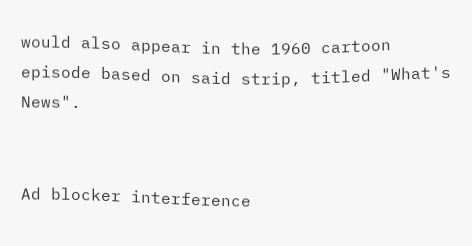would also appear in the 1960 cartoon episode based on said strip, titled "What's News".


Ad blocker interference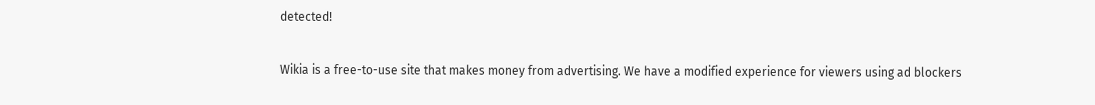detected!

Wikia is a free-to-use site that makes money from advertising. We have a modified experience for viewers using ad blockers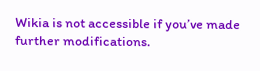Wikia is not accessible if you’ve made further modifications.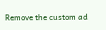Remove the custom ad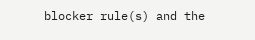blocker rule(s) and the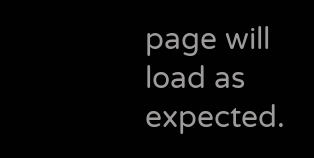page will load as expected.